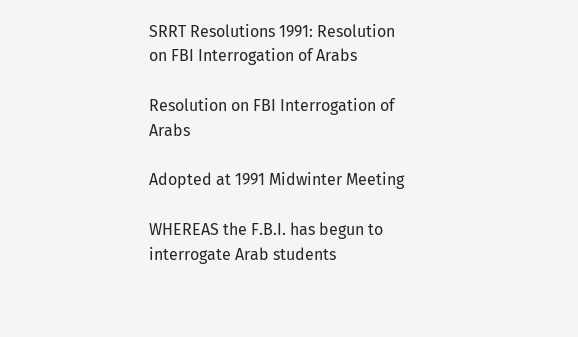SRRT Resolutions 1991: Resolution on FBI Interrogation of Arabs

Resolution on FBI Interrogation of Arabs

Adopted at 1991 Midwinter Meeting

WHEREAS the F.B.I. has begun to interrogate Arab students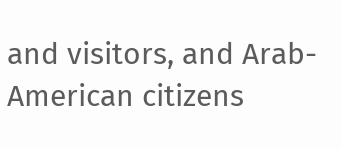and visitors, and Arab-American citizens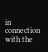in connection with the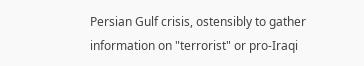Persian Gulf crisis, ostensibly to gather information on "terrorist" or pro-Iraqi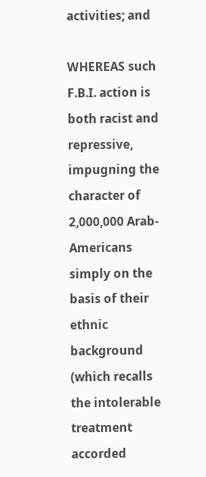activities; and

WHEREAS such F.B.I. action is both racist and repressive, impugning the character of 2,000,000 Arab-Americans simply on the basis of their ethnic background (which recalls the intolerable treatment accorded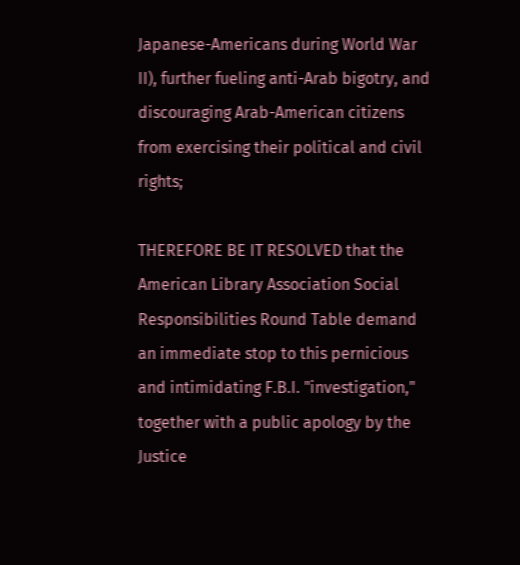Japanese-Americans during World War II), further fueling anti-Arab bigotry, and discouraging Arab-American citizens from exercising their political and civil rights;

THEREFORE BE IT RESOLVED that the American Library Association Social Responsibilities Round Table demand an immediate stop to this pernicious and intimidating F.B.I. "investigation," together with a public apology by the Justice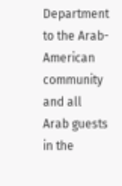Department to the Arab-American community and all Arab guests in the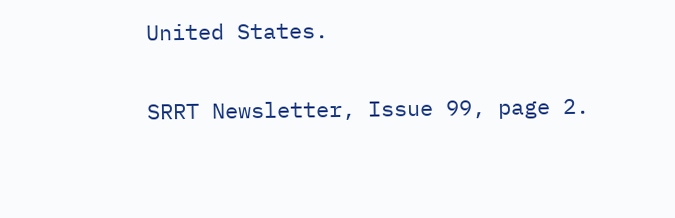United States.

SRRT Newsletter, Issue 99, page 2.